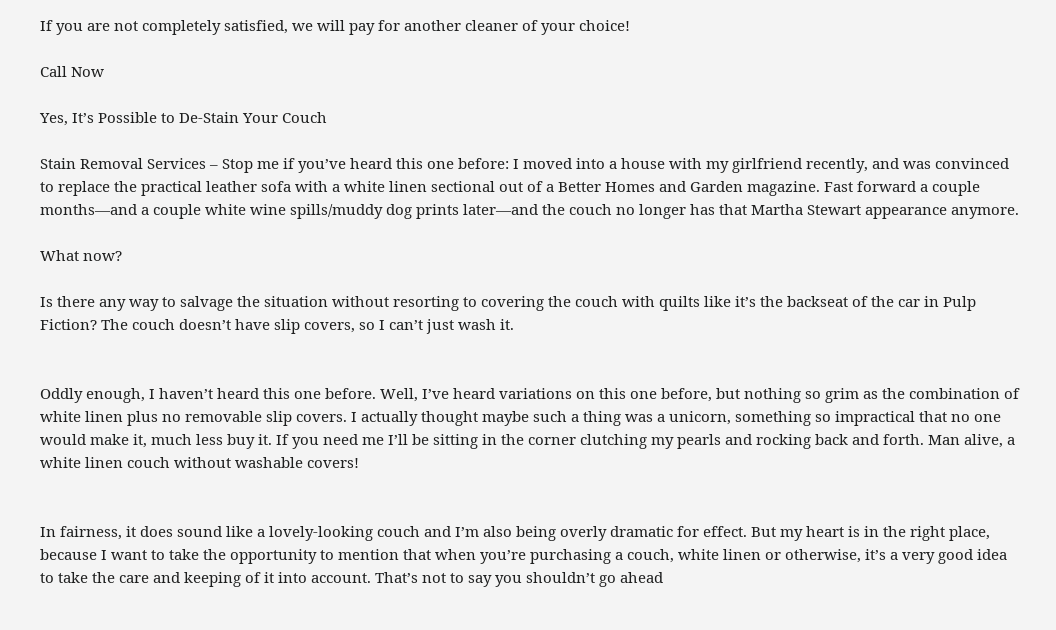If you are not completely satisfied, we will pay for another cleaner of your choice!

Call Now

Yes, It’s Possible to De-Stain Your Couch

Stain Removal Services – Stop me if you’ve heard this one before: I moved into a house with my girlfriend recently, and was convinced to replace the practical leather sofa with a white linen sectional out of a Better Homes and Garden magazine. Fast forward a couple months—and a couple white wine spills/muddy dog prints later—and the couch no longer has that Martha Stewart appearance anymore.

What now?

Is there any way to salvage the situation without resorting to covering the couch with quilts like it’s the backseat of the car in Pulp Fiction? The couch doesn’t have slip covers, so I can’t just wash it.


Oddly enough, I haven’t heard this one before. Well, I’ve heard variations on this one before, but nothing so grim as the combination of white linen plus no removable slip covers. I actually thought maybe such a thing was a unicorn, something so impractical that no one would make it, much less buy it. If you need me I’ll be sitting in the corner clutching my pearls and rocking back and forth. Man alive, a white linen couch without washable covers!


In fairness, it does sound like a lovely-looking couch and I’m also being overly dramatic for effect. But my heart is in the right place, because I want to take the opportunity to mention that when you’re purchasing a couch, white linen or otherwise, it’s a very good idea to take the care and keeping of it into account. That’s not to say you shouldn’t go ahead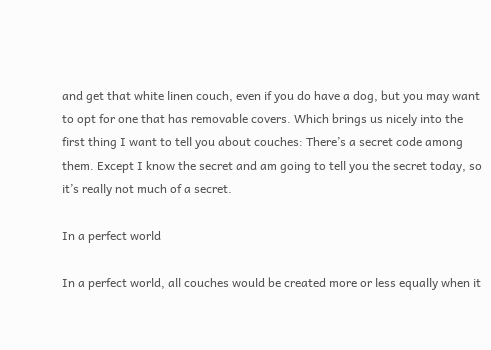and get that white linen couch, even if you do have a dog, but you may want to opt for one that has removable covers. Which brings us nicely into the first thing I want to tell you about couches: There’s a secret code among them. Except I know the secret and am going to tell you the secret today, so it’s really not much of a secret.

In a perfect world

In a perfect world, all couches would be created more or less equally when it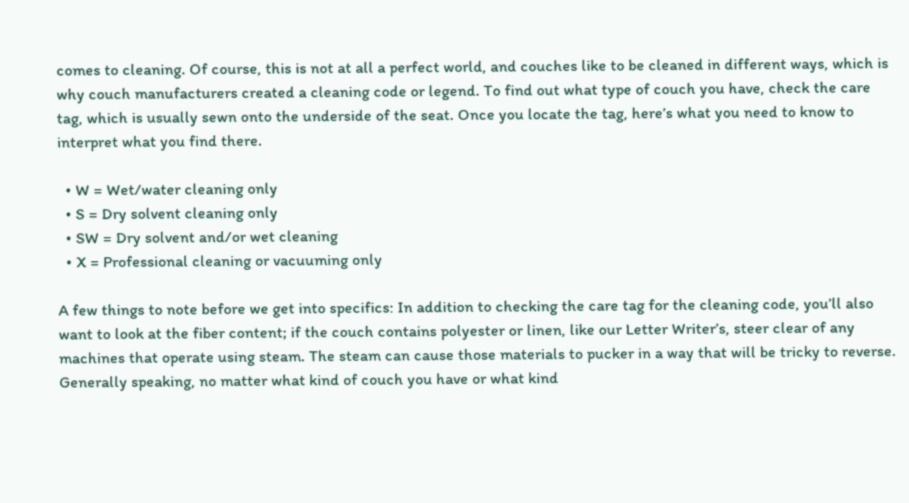comes to cleaning. Of course, this is not at all a perfect world, and couches like to be cleaned in different ways, which is why couch manufacturers created a cleaning code or legend. To find out what type of couch you have, check the care tag, which is usually sewn onto the underside of the seat. Once you locate the tag, here’s what you need to know to interpret what you find there.

  • W = Wet/water cleaning only
  • S = Dry solvent cleaning only
  • SW = Dry solvent and/or wet cleaning
  • X = Professional cleaning or vacuuming only

A few things to note before we get into specifics: In addition to checking the care tag for the cleaning code, you’ll also want to look at the fiber content; if the couch contains polyester or linen, like our Letter Writer’s, steer clear of any machines that operate using steam. The steam can cause those materials to pucker in a way that will be tricky to reverse. Generally speaking, no matter what kind of couch you have or what kind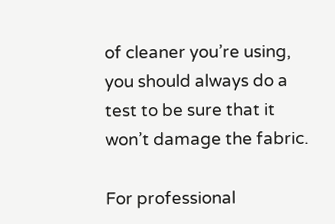of cleaner you’re using, you should always do a test to be sure that it won’t damage the fabric.

For professional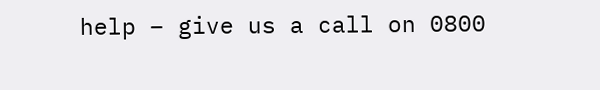help – give us a call on 0800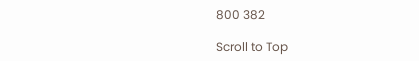800 382

Scroll to Top